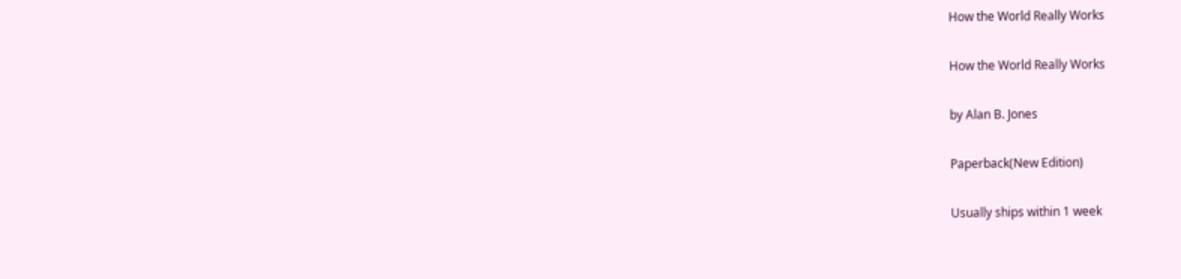How the World Really Works

How the World Really Works

by Alan B. Jones

Paperback(New Edition)

Usually ships within 1 week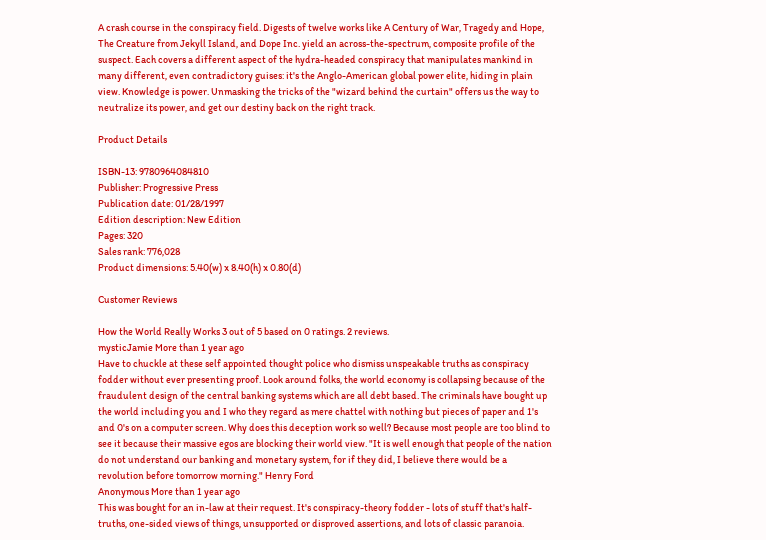A crash course in the conspiracy field. Digests of twelve works like A Century of War, Tragedy and Hope, The Creature from Jekyll Island, and Dope Inc. yield an across-the-spectrum, composite profile of the suspect. Each covers a different aspect of the hydra-headed conspiracy that manipulates mankind in many different, even contradictory guises: it's the Anglo-American global power elite, hiding in plain view. Knowledge is power. Unmasking the tricks of the "wizard behind the curtain" offers us the way to neutralize its power, and get our destiny back on the right track.

Product Details

ISBN-13: 9780964084810
Publisher: Progressive Press
Publication date: 01/28/1997
Edition description: New Edition
Pages: 320
Sales rank: 776,028
Product dimensions: 5.40(w) x 8.40(h) x 0.80(d)

Customer Reviews

How the World Really Works 3 out of 5 based on 0 ratings. 2 reviews.
mysticJamie More than 1 year ago
Have to chuckle at these self appointed thought police who dismiss unspeakable truths as conspiracy fodder without ever presenting proof. Look around folks, the world economy is collapsing because of the fraudulent design of the central banking systems which are all debt based. The criminals have bought up the world including you and I who they regard as mere chattel with nothing but pieces of paper and 1's and 0's on a computer screen. Why does this deception work so well? Because most people are too blind to see it because their massive egos are blocking their world view. "It is well enough that people of the nation do not understand our banking and monetary system, for if they did, I believe there would be a revolution before tomorrow morning." Henry Ford
Anonymous More than 1 year ago
This was bought for an in-law at their request. It's conspiracy-theory fodder - lots of stuff that's half-truths, one-sided views of things, unsupported or disproved assertions, and lots of classic paranoia.